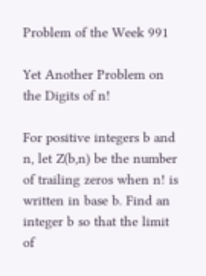Problem of the Week 991

Yet Another Problem on the Digits of n!

For positive integers b and n, let Z(b,n) be the number of trailing zeros when n! is written in base b. Find an integer b so that the limit of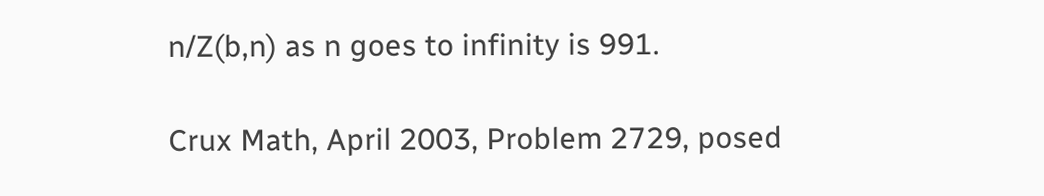n/Z(b,n) as n goes to infinity is 991.

Crux Math, April 2003, Problem 2729, posed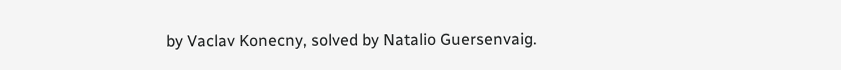by Vaclav Konecny, solved by Natalio Guersenvaig.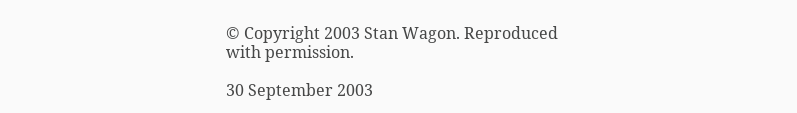© Copyright 2003 Stan Wagon. Reproduced with permission.

30 September 2003